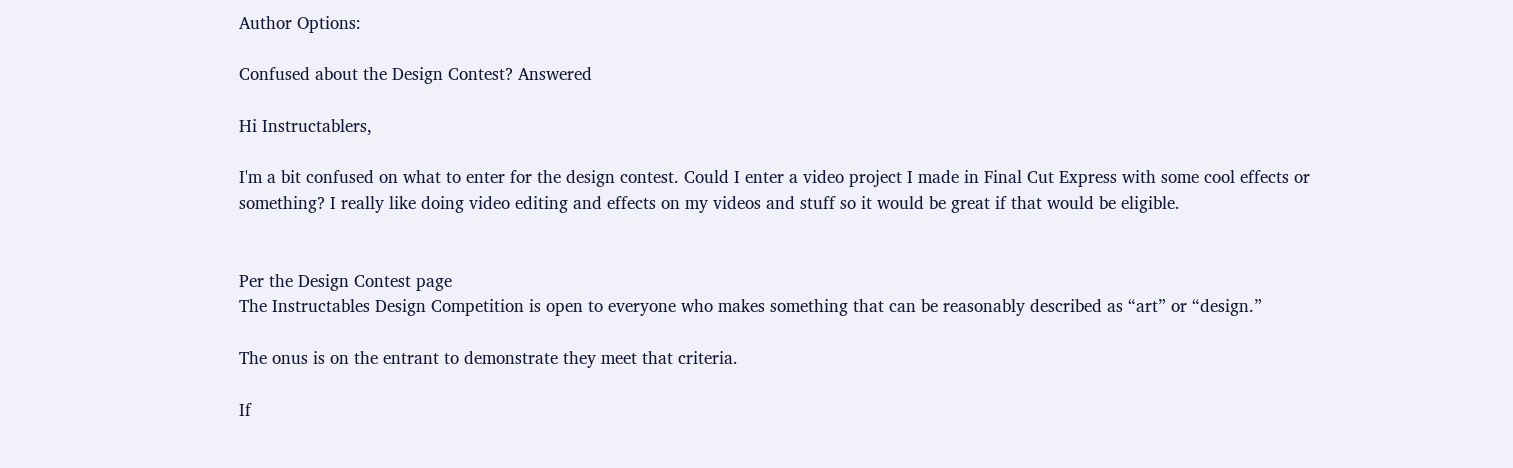Author Options:

Confused about the Design Contest? Answered

Hi Instructablers,

I'm a bit confused on what to enter for the design contest. Could I enter a video project I made in Final Cut Express with some cool effects or something? I really like doing video editing and effects on my videos and stuff so it would be great if that would be eligible.


Per the Design Contest page
The Instructables Design Competition is open to everyone who makes something that can be reasonably described as “art” or “design.”

The onus is on the entrant to demonstrate they meet that criteria.

If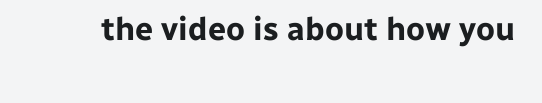the video is about how you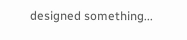designed something...